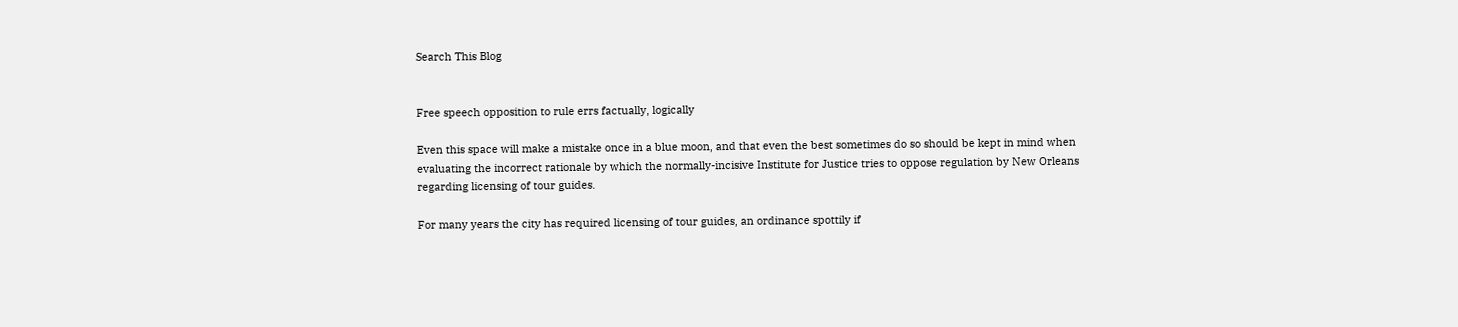Search This Blog


Free speech opposition to rule errs factually, logically

Even this space will make a mistake once in a blue moon, and that even the best sometimes do so should be kept in mind when evaluating the incorrect rationale by which the normally-incisive Institute for Justice tries to oppose regulation by New Orleans regarding licensing of tour guides.

For many years the city has required licensing of tour guides, an ordinance spottily if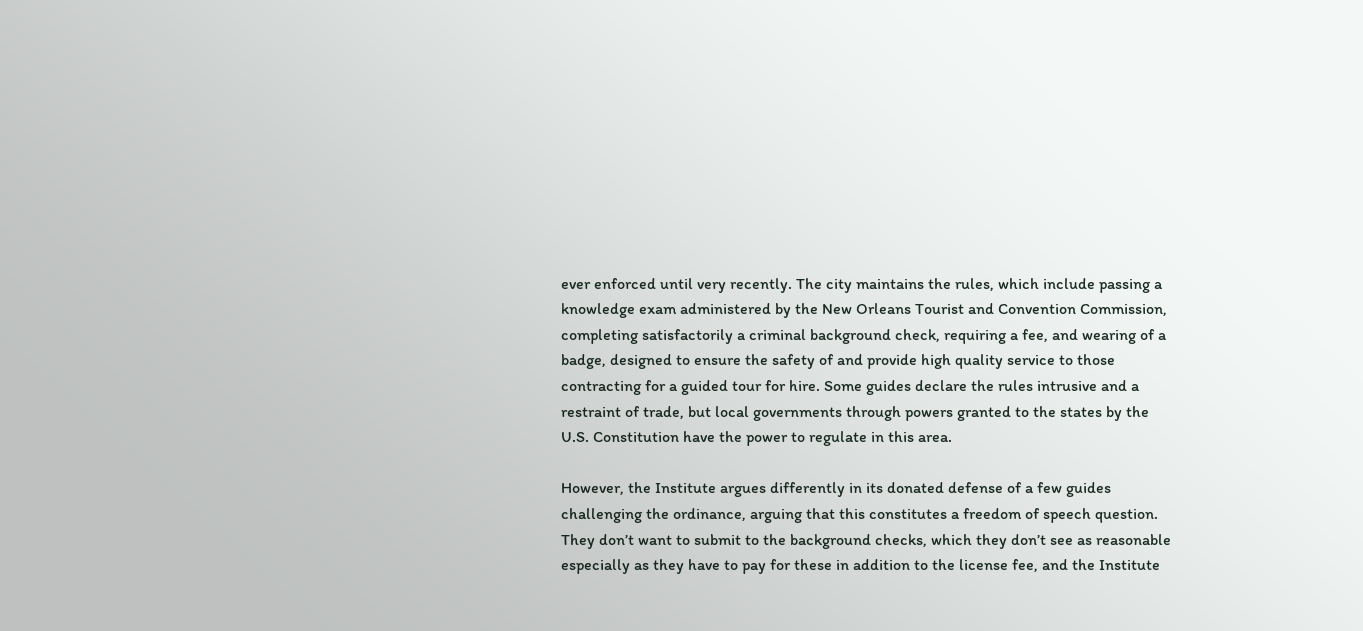ever enforced until very recently. The city maintains the rules, which include passing a knowledge exam administered by the New Orleans Tourist and Convention Commission, completing satisfactorily a criminal background check, requiring a fee, and wearing of a badge, designed to ensure the safety of and provide high quality service to those contracting for a guided tour for hire. Some guides declare the rules intrusive and a restraint of trade, but local governments through powers granted to the states by the U.S. Constitution have the power to regulate in this area.

However, the Institute argues differently in its donated defense of a few guides challenging the ordinance, arguing that this constitutes a freedom of speech question. They don’t want to submit to the background checks, which they don’t see as reasonable especially as they have to pay for these in addition to the license fee, and the Institute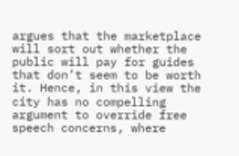argues that the marketplace will sort out whether the public will pay for guides that don’t seem to be worth it. Hence, in this view the city has no compelling argument to override free speech concerns, where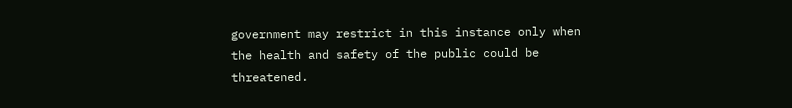government may restrict in this instance only when the health and safety of the public could be threatened.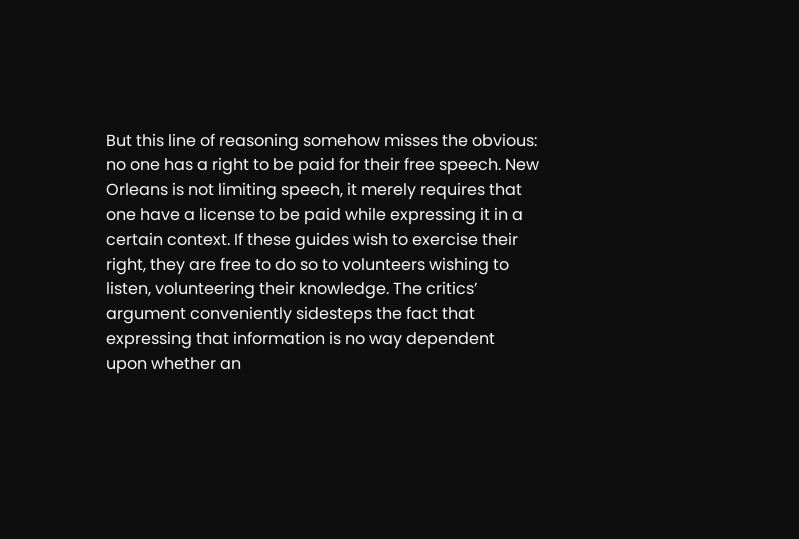But this line of reasoning somehow misses the obvious: no one has a right to be paid for their free speech. New Orleans is not limiting speech, it merely requires that one have a license to be paid while expressing it in a certain context. If these guides wish to exercise their right, they are free to do so to volunteers wishing to listen, volunteering their knowledge. The critics’ argument conveniently sidesteps the fact that expressing that information is no way dependent upon whether an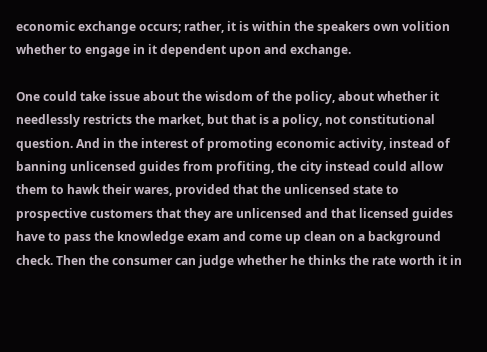economic exchange occurs; rather, it is within the speakers own volition whether to engage in it dependent upon and exchange.

One could take issue about the wisdom of the policy, about whether it needlessly restricts the market, but that is a policy, not constitutional question. And in the interest of promoting economic activity, instead of banning unlicensed guides from profiting, the city instead could allow them to hawk their wares, provided that the unlicensed state to prospective customers that they are unlicensed and that licensed guides have to pass the knowledge exam and come up clean on a background check. Then the consumer can judge whether he thinks the rate worth it in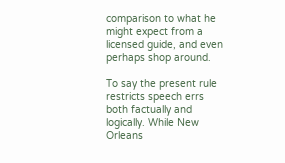comparison to what he might expect from a licensed guide, and even perhaps shop around.

To say the present rule restricts speech errs both factually and logically. While New Orleans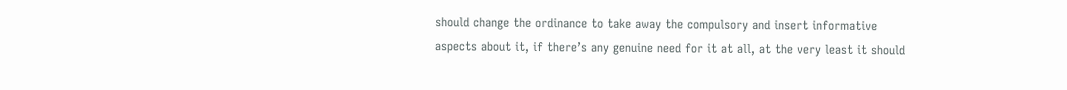should change the ordinance to take away the compulsory and insert informative aspects about it, if there’s any genuine need for it at all, at the very least it should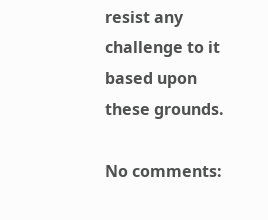resist any challenge to it based upon these grounds.

No comments: